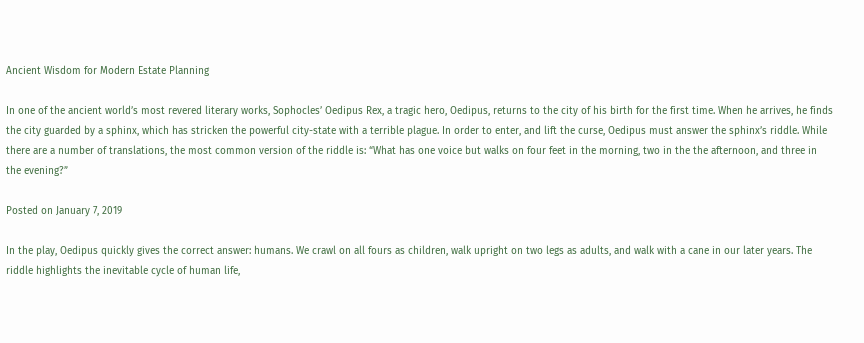Ancient Wisdom for Modern Estate Planning

In one of the ancient world’s most revered literary works, Sophocles’ Oedipus Rex, a tragic hero, Oedipus, returns to the city of his birth for the first time. When he arrives, he finds the city guarded by a sphinx, which has stricken the powerful city-state with a terrible plague. In order to enter, and lift the curse, Oedipus must answer the sphinx’s riddle. While there are a number of translations, the most common version of the riddle is: “What has one voice but walks on four feet in the morning, two in the the afternoon, and three in the evening?”

Posted on January 7, 2019

In the play, Oedipus quickly gives the correct answer: humans. We crawl on all fours as children, walk upright on two legs as adults, and walk with a cane in our later years. The riddle highlights the inevitable cycle of human life,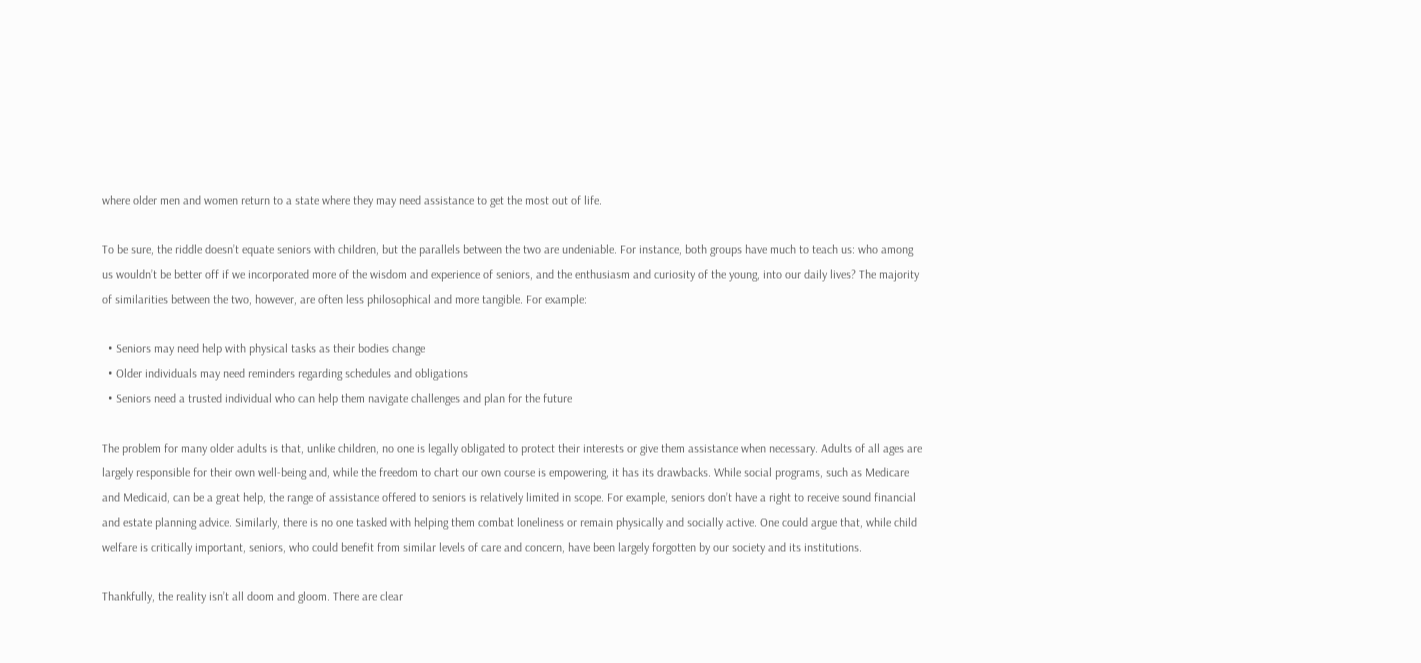where older men and women return to a state where they may need assistance to get the most out of life.

To be sure, the riddle doesn’t equate seniors with children, but the parallels between the two are undeniable. For instance, both groups have much to teach us: who among us wouldn’t be better off if we incorporated more of the wisdom and experience of seniors, and the enthusiasm and curiosity of the young, into our daily lives? The majority of similarities between the two, however, are often less philosophical and more tangible. For example:

  • Seniors may need help with physical tasks as their bodies change
  • Older individuals may need reminders regarding schedules and obligations
  • Seniors need a trusted individual who can help them navigate challenges and plan for the future

The problem for many older adults is that, unlike children, no one is legally obligated to protect their interests or give them assistance when necessary. Adults of all ages are largely responsible for their own well-being and, while the freedom to chart our own course is empowering, it has its drawbacks. While social programs, such as Medicare and Medicaid, can be a great help, the range of assistance offered to seniors is relatively limited in scope. For example, seniors don’t have a right to receive sound financial and estate planning advice. Similarly, there is no one tasked with helping them combat loneliness or remain physically and socially active. One could argue that, while child welfare is critically important, seniors, who could benefit from similar levels of care and concern, have been largely forgotten by our society and its institutions.

Thankfully, the reality isn’t all doom and gloom. There are clear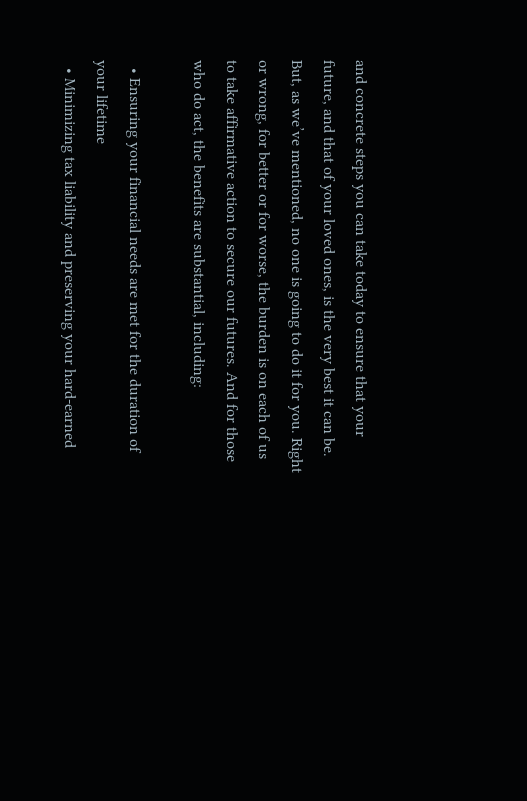and concrete steps you can take today to ensure that your future, and that of your loved ones, is the very best it can be.
But, as we’ve mentioned, no one is going to do it for you. Right or wrong, for better or for worse, the burden is on each of us to take affirmative action to secure our futures. And for those who do act, the benefits are substantial, including:

  • Ensuring your financial needs are met for the duration of your lifetime
  • Minimizing tax liability and preserving your hard-earned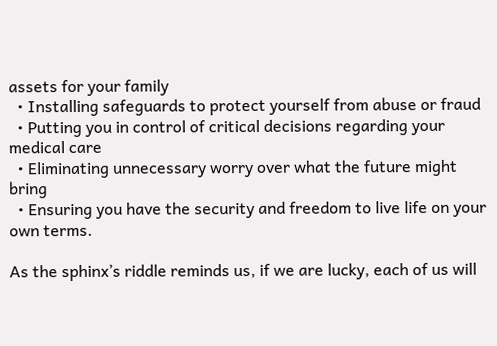assets for your family
  • Installing safeguards to protect yourself from abuse or fraud
  • Putting you in control of critical decisions regarding your medical care
  • Eliminating unnecessary worry over what the future might bring
  • Ensuring you have the security and freedom to live life on your own terms.

As the sphinx’s riddle reminds us, if we are lucky, each of us will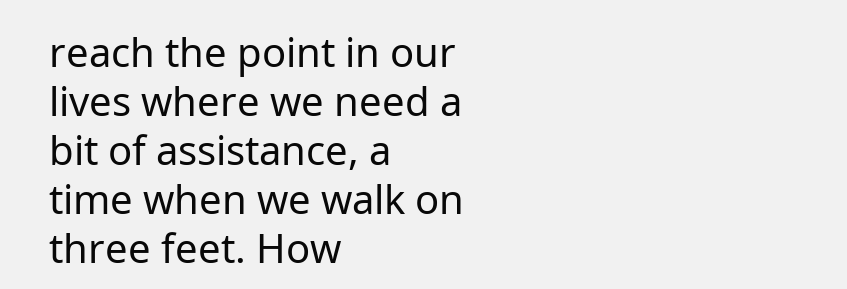reach the point in our lives where we need a bit of assistance, a time when we walk on three feet. How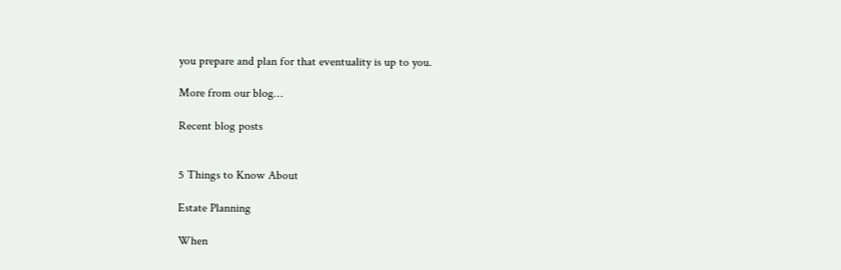you prepare and plan for that eventuality is up to you.

More from our blog…

Recent blog posts


5 Things to Know About

Estate Planning

When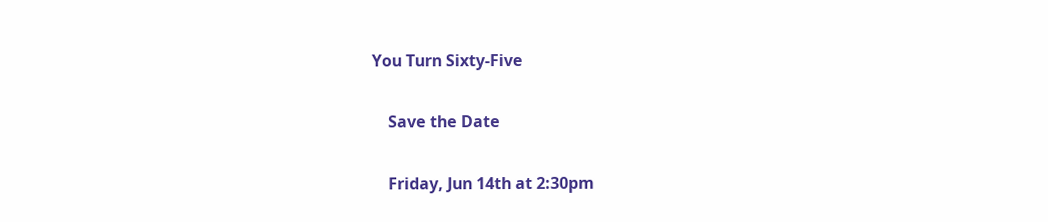You Turn Sixty-Five

    Save the Date

    Friday, Jun 14th at 2:30pm